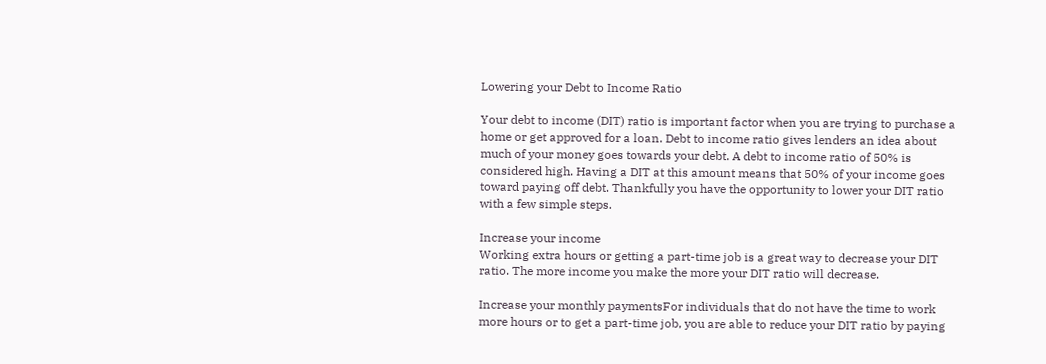Lowering your Debt to Income Ratio

Your debt to income (DIT) ratio is important factor when you are trying to purchase a home or get approved for a loan. Debt to income ratio gives lenders an idea about much of your money goes towards your debt. A debt to income ratio of 50% is considered high. Having a DIT at this amount means that 50% of your income goes toward paying off debt. Thankfully you have the opportunity to lower your DIT ratio with a few simple steps.

Increase your income
Working extra hours or getting a part-time job is a great way to decrease your DIT ratio. The more income you make the more your DIT ratio will decrease.

Increase your monthly paymentsFor individuals that do not have the time to work more hours or to get a part-time job, you are able to reduce your DIT ratio by paying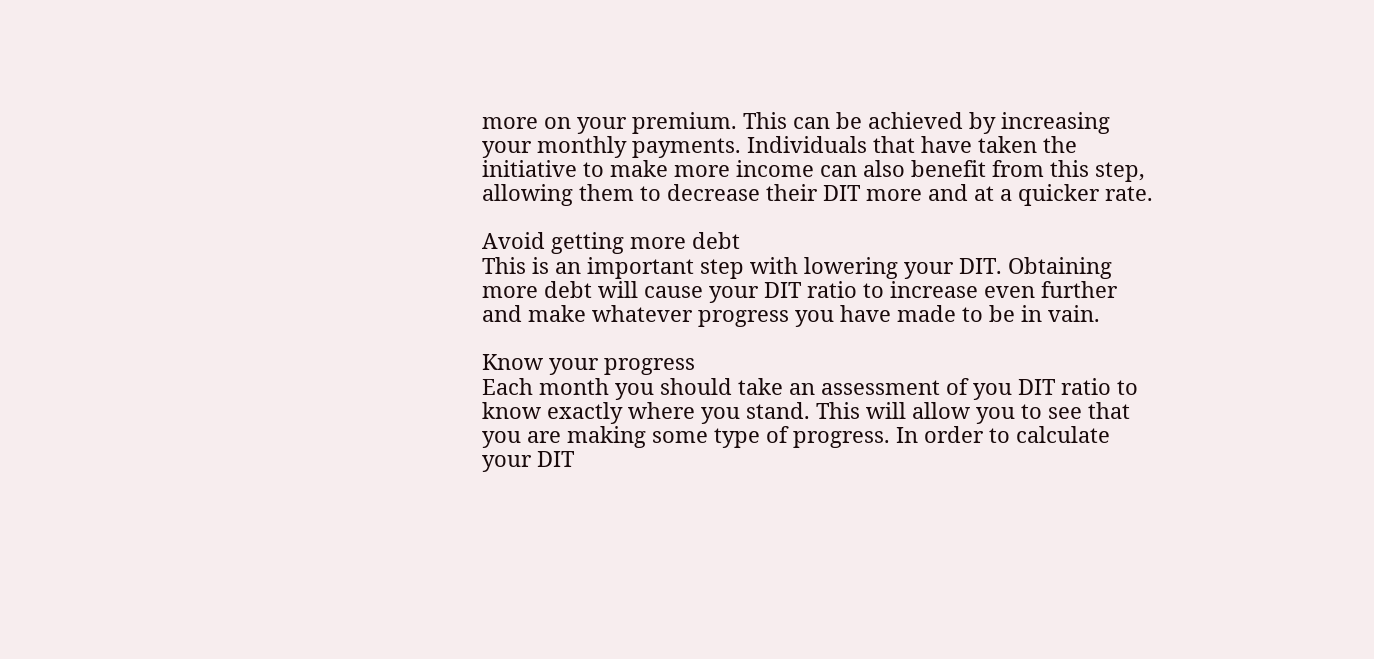more on your premium. This can be achieved by increasing your monthly payments. Individuals that have taken the initiative to make more income can also benefit from this step, allowing them to decrease their DIT more and at a quicker rate.

Avoid getting more debt
This is an important step with lowering your DIT. Obtaining more debt will cause your DIT ratio to increase even further and make whatever progress you have made to be in vain.

Know your progress
Each month you should take an assessment of you DIT ratio to know exactly where you stand. This will allow you to see that you are making some type of progress. In order to calculate your DIT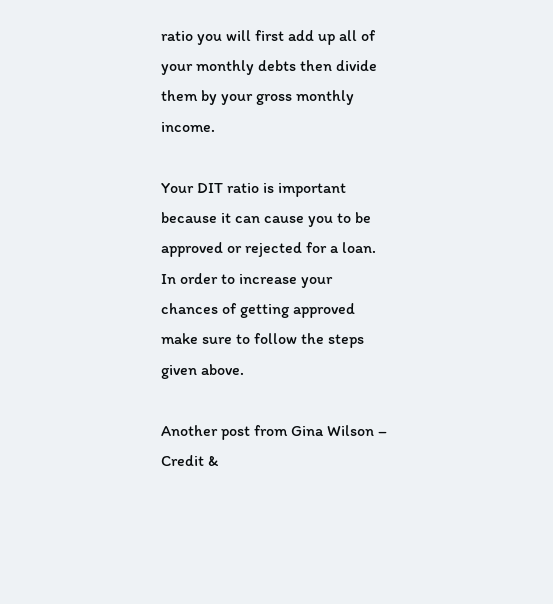ratio you will first add up all of your monthly debts then divide them by your gross monthly income.

Your DIT ratio is important because it can cause you to be approved or rejected for a loan. In order to increase your chances of getting approved make sure to follow the steps given above.

Another post from Gina Wilson – Credit &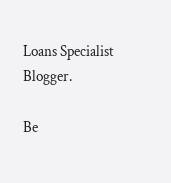Loans Specialist Blogger.

Be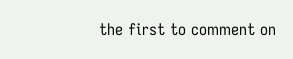the first to comment on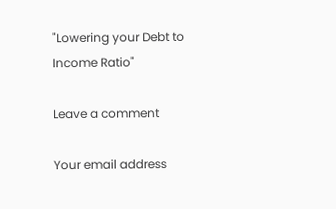"Lowering your Debt to Income Ratio"

Leave a comment

Your email address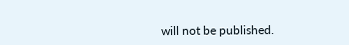will not be published.